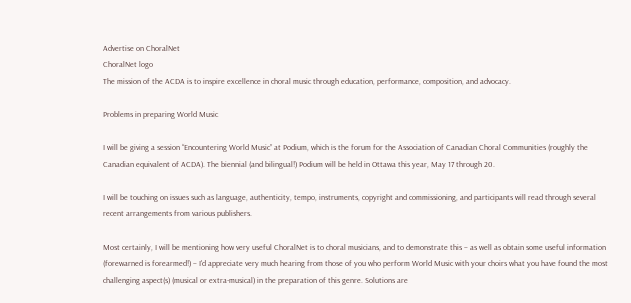Advertise on ChoralNet
ChoralNet logo
The mission of the ACDA is to inspire excellence in choral music through education, performance, composition, and advocacy.

Problems in preparing World Music

I will be giving a session “Encountering World Music” at Podium, which is the forum for the Association of Canadian Choral Communities (roughly the Canadian equivalent of ACDA). The biennial (and bilingual!) Podium will be held in Ottawa this year, May 17 through 20.

I will be touching on issues such as language, authenticity, tempo, instruments, copyright and commissioning, and participants will read through several recent arrangements from various publishers.

Most certainly, I will be mentioning how very useful ChoralNet is to choral musicians, and to demonstrate this – as well as obtain some useful information (forewarned is forearmed!) – I'd appreciate very much hearing from those of you who perform World Music with your choirs what you have found the most challenging aspect(s) (musical or extra-musical) in the preparation of this genre. Solutions are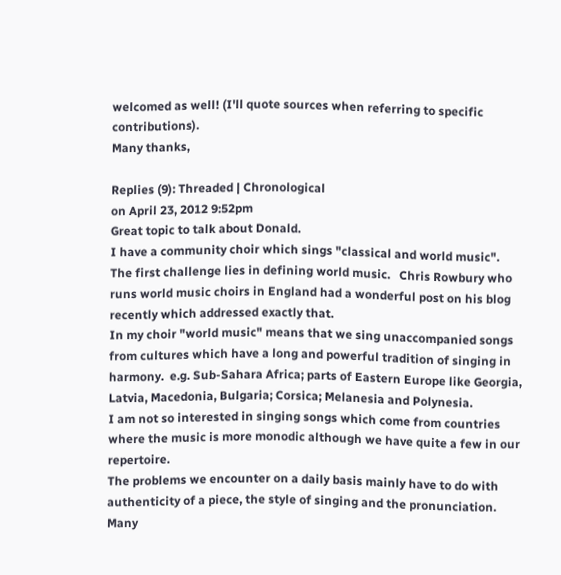welcomed as well! (I'll quote sources when referring to specific contributions).
Many thanks,

Replies (9): Threaded | Chronological
on April 23, 2012 9:52pm
Great topic to talk about Donald.
I have a community choir which sings "classical and world music".
The first challenge lies in defining world music.   Chris Rowbury who runs world music choirs in England had a wonderful post on his blog recently which addressed exactly that.
In my choir "world music" means that we sing unaccompanied songs from cultures which have a long and powerful tradition of singing in harmony.  e.g. Sub-Sahara Africa; parts of Eastern Europe like Georgia, Latvia, Macedonia, Bulgaria; Corsica; Melanesia and Polynesia.
I am not so interested in singing songs which come from countries where the music is more monodic although we have quite a few in our repertoire.
The problems we encounter on a daily basis mainly have to do with authenticity of a piece, the style of singing and the pronunciation.
Many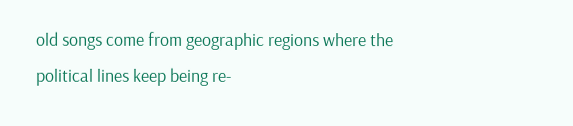old songs come from geographic regions where the political lines keep being re-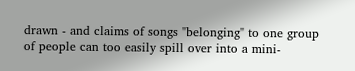drawn - and claims of songs "belonging" to one group of people can too easily spill over into a mini-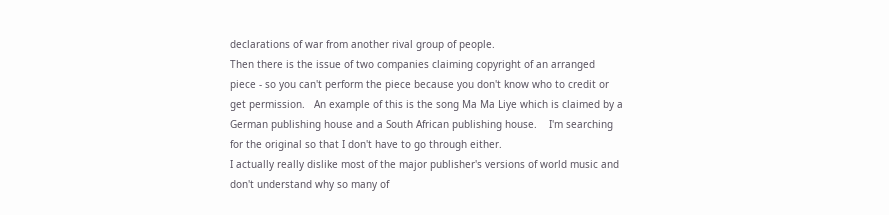declarations of war from another rival group of people.
Then there is the issue of two companies claiming copyright of an arranged piece - so you can't perform the piece because you don't know who to credit or get permission.   An example of this is the song Ma Ma Liye which is claimed by a German publishing house and a South African publishing house.    I'm searching for the original so that I don't have to go through either.
I actually really dislike most of the major publisher's versions of world music and don't understand why so many of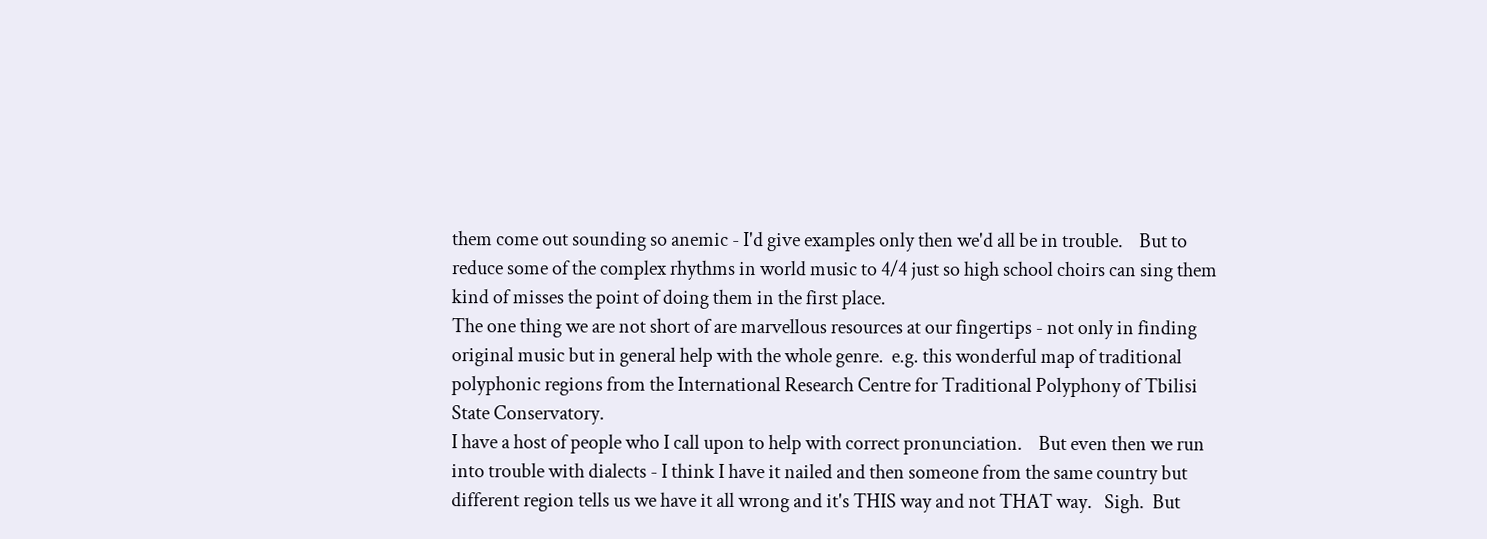them come out sounding so anemic - I'd give examples only then we'd all be in trouble.    But to reduce some of the complex rhythms in world music to 4/4 just so high school choirs can sing them kind of misses the point of doing them in the first place.
The one thing we are not short of are marvellous resources at our fingertips - not only in finding original music but in general help with the whole genre.  e.g. this wonderful map of traditional polyphonic regions from the International Research Centre for Traditional Polyphony of Tbilisi State Conservatory.
I have a host of people who I call upon to help with correct pronunciation.    But even then we run into trouble with dialects - I think I have it nailed and then someone from the same country but different region tells us we have it all wrong and it's THIS way and not THAT way.   Sigh.  But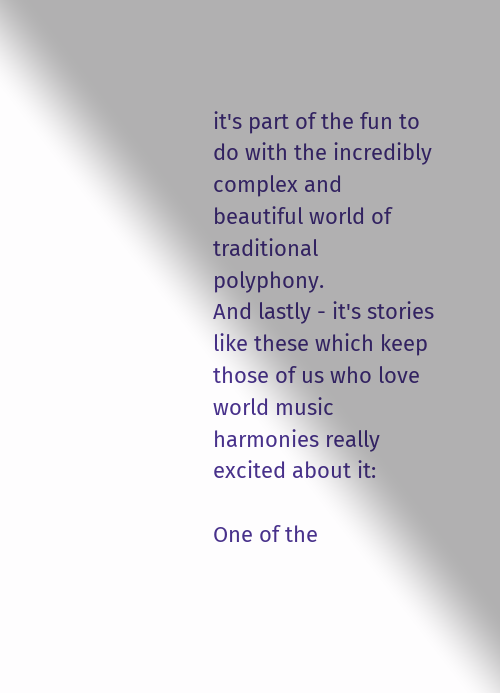it's part of the fun to do with the incredibly complex and beautiful world of traditional polyphony.
And lastly - it's stories like these which keep those of us who love world music harmonies really excited about it:

One of the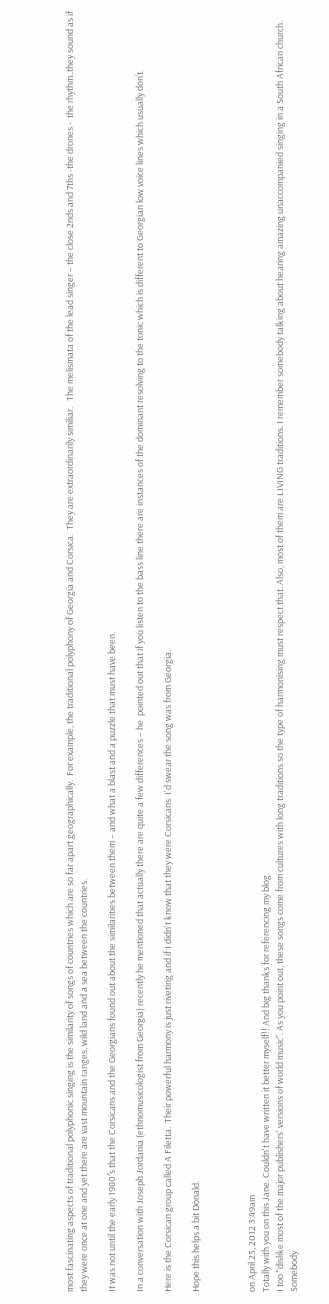most fascinating aspects of traditional polyphonic singing is the similarity of songs of countries which are so far apart geographically.  For example, the traditional polyphony of Georgia and Corsica.  They are extraordinarily similiar.   The melismata of the lead singer – the close 2nds and 7ths -the drones -  the rhythm..they sound as if they were once at one and yet there are vast mountain ranges, wild land and a sea between the countries.

It was not until the early 1980′s that the Corsicans and the Georgians found out about the similarities between them – and what a blast and a puzzle that must have been.

In a conversation with Joseph Jordania (ethnomusicologist from Georgia) recently he mentioned that actually there are quite a few differences – he  pointed out that if you listen to the bass line there are instances of the dominant resolving to the tonic which is different to Georgian low voice lines which usually don’t.

Here is the Corsican group called A Filetta.  Their powerful harmony is just riveting and if I didn't know that they were Corsicans  I'd swear the song was from Georgia.

Hope this helps a bit Donald.



on April 25, 2012 3:49am
Totally with you on this Jane. Couldn't have written it better myself!! And big thanks for referencing my blog.
I too "dislike most of the major publishers' versions of world music". As you point out, these songs come from cultures with long traditions so the type of harmonising must respect that. Also, most of them are LIVING traditions. I remember somebody talking about hearing amazing unaccompanied singing in a South African church. Somebody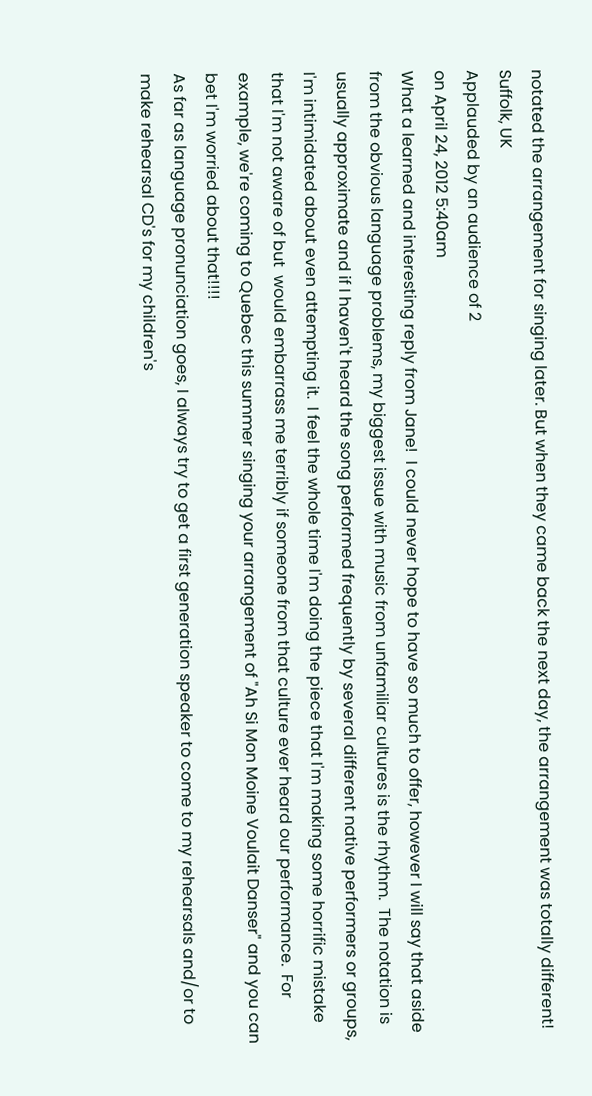notated the arrangement for singing later. But when they came back the next day, the arrangement was totally different!
Suffolk, UK
Applauded by an audience of 2
on April 24, 2012 5:40am
What a learned and interesting reply from Jane!  I could never hope to have so much to offer, however I will say that aside from the obvious language problems, my biggest issue with music from unfamiliar cultures is the rhythm.  The notation is usually approximate and if I haven't heard the song performed frequently by several different native performers or groups, I'm intimidated about even attempting it.  I feel the whole time I'm doing the piece that I'm making some horrific mistake that I'm not aware of but  would embarrass me terribly if someone from that culture ever heard our performance.  For example, we're coming to Quebec this summer singing your arrangement of "Ah Si Mon Moine Voulait Danser" and you can bet I'm worried about that!!!!
As far as language pronunciation goes, I always try to get a first generation speaker to come to my rehearsals and/or to make rehearsal CD's for my children's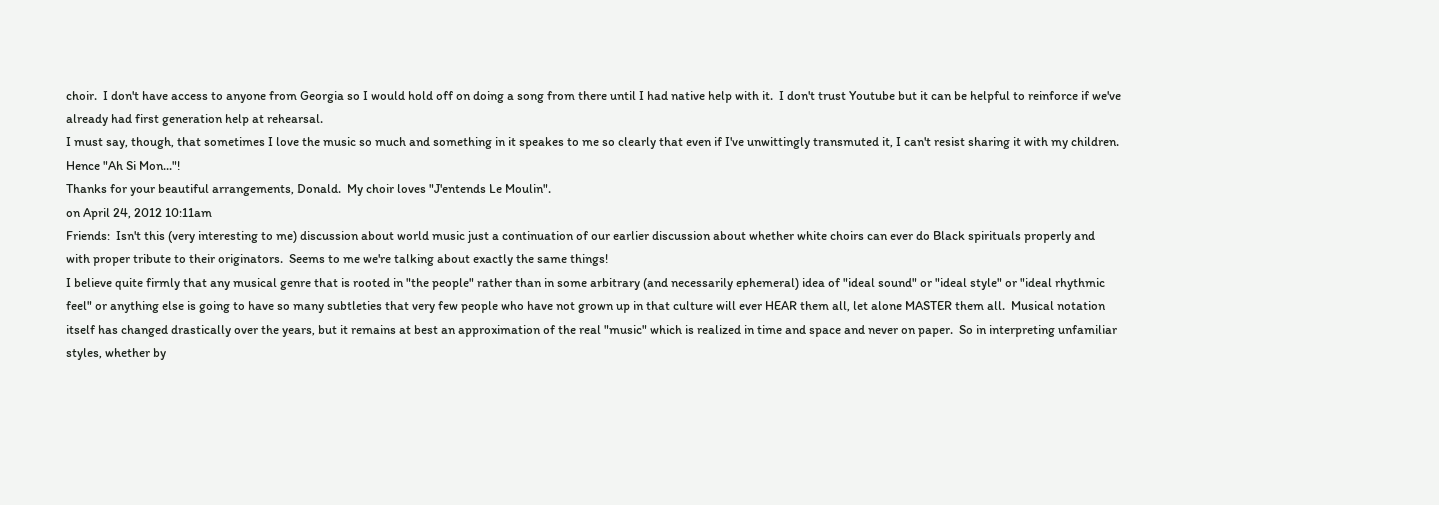choir.  I don't have access to anyone from Georgia so I would hold off on doing a song from there until I had native help with it.  I don't trust Youtube but it can be helpful to reinforce if we've already had first generation help at rehearsal.
I must say, though, that sometimes I love the music so much and something in it speakes to me so clearly that even if I've unwittingly transmuted it, I can't resist sharing it with my children.  Hence "Ah Si Mon..."!
Thanks for your beautiful arrangements, Donald.  My choir loves "J'entends Le Moulin".
on April 24, 2012 10:11am
Friends:  Isn't this (very interesting to me) discussion about world music just a continuation of our earlier discussion about whether white choirs can ever do Black spirituals properly and with proper tribute to their originators.  Seems to me we're talking about exactly the same things!
I believe quite firmly that any musical genre that is rooted in "the people" rather than in some arbitrary (and necessarily ephemeral) idea of "ideal sound" or "ideal style" or "ideal rhythmic feel" or anything else is going to have so many subtleties that very few people who have not grown up in that culture will ever HEAR them all, let alone MASTER them all.  Musical notation itself has changed drastically over the years, but it remains at best an approximation of the real "music" which is realized in time and space and never on paper.  So in interpreting unfamiliar styles, whether by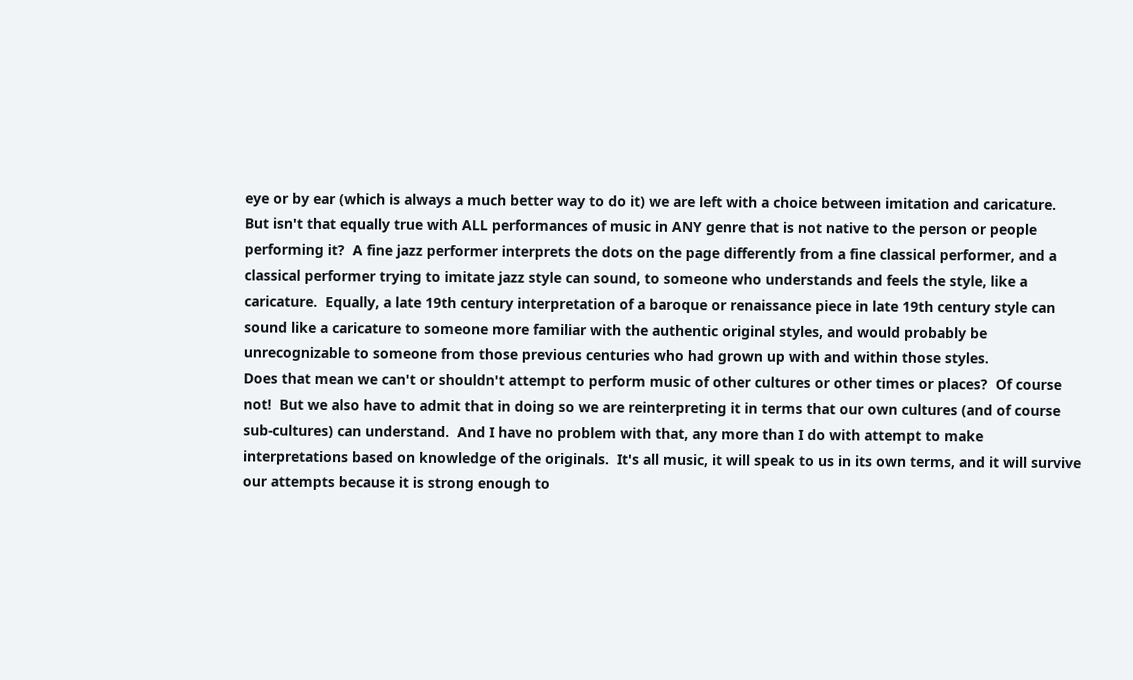eye or by ear (which is always a much better way to do it) we are left with a choice between imitation and caricature.
But isn't that equally true with ALL performances of music in ANY genre that is not native to the person or people performing it?  A fine jazz performer interprets the dots on the page differently from a fine classical performer, and a classical performer trying to imitate jazz style can sound, to someone who understands and feels the style, like a caricature.  Equally, a late 19th century interpretation of a baroque or renaissance piece in late 19th century style can sound like a caricature to someone more familiar with the authentic original styles, and would probably be unrecognizable to someone from those previous centuries who had grown up with and within those styles.
Does that mean we can't or shouldn't attempt to perform music of other cultures or other times or places?  Of course not!  But we also have to admit that in doing so we are reinterpreting it in terms that our own cultures (and of course sub-cultures) can understand.  And I have no problem with that, any more than I do with attempt to make interpretations based on knowledge of the originals.  It's all music, it will speak to us in its own terms, and it will survive our attempts because it is strong enough to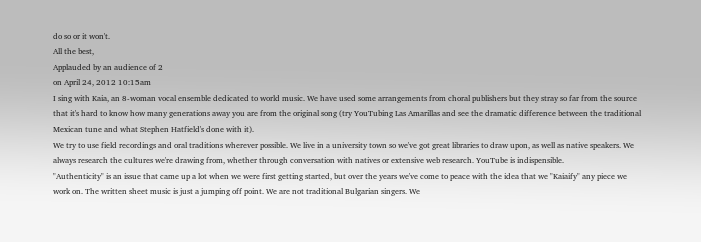do so or it won't.
All the best,
Applauded by an audience of 2
on April 24, 2012 10:15am
I sing with Kaia, an 8-woman vocal ensemble dedicated to world music. We have used some arrangements from choral publishers but they stray so far from the source that it's hard to know how many generations away you are from the original song (try YouTubing Las Amarillas and see the dramatic difference between the traditional Mexican tune and what Stephen Hatfield's done with it).
We try to use field recordings and oral traditions wherever possible. We live in a university town so we've got great libraries to draw upon, as well as native speakers. We always research the cultures we're drawing from, whether through conversation with natives or extensive web research. YouTube is indispensible.
"Authenticity" is an issue that came up a lot when we were first getting started, but over the years we've come to peace with the idea that we "Kaiaify" any piece we work on. The written sheet music is just a jumping off point. We are not traditional Bulgarian singers. We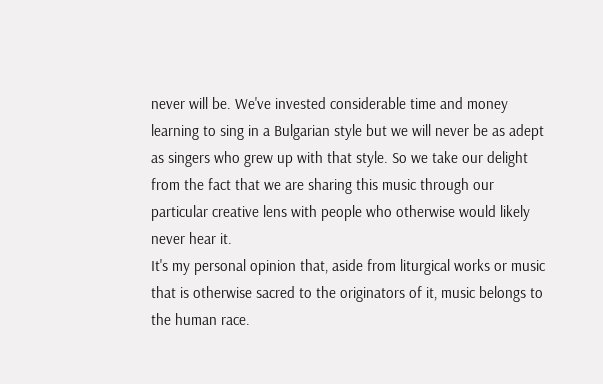never will be. We've invested considerable time and money learning to sing in a Bulgarian style but we will never be as adept as singers who grew up with that style. So we take our delight from the fact that we are sharing this music through our particular creative lens with people who otherwise would likely never hear it.
It's my personal opinion that, aside from liturgical works or music that is otherwise sacred to the originators of it, music belongs to the human race.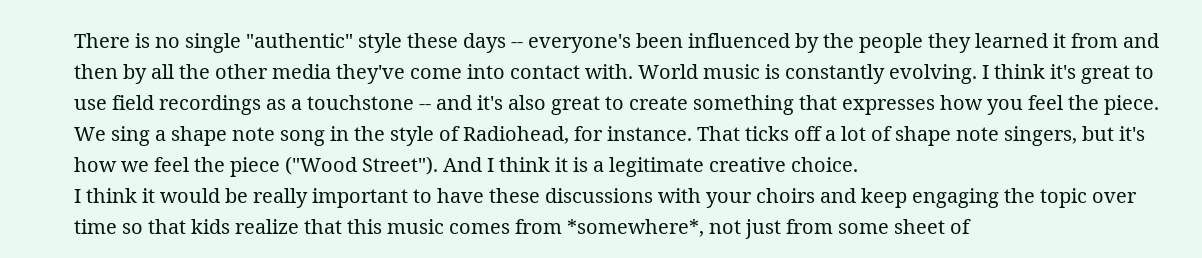There is no single "authentic" style these days -- everyone's been influenced by the people they learned it from and then by all the other media they've come into contact with. World music is constantly evolving. I think it's great to use field recordings as a touchstone -- and it's also great to create something that expresses how you feel the piece. We sing a shape note song in the style of Radiohead, for instance. That ticks off a lot of shape note singers, but it's how we feel the piece ("Wood Street"). And I think it is a legitimate creative choice.
I think it would be really important to have these discussions with your choirs and keep engaging the topic over time so that kids realize that this music comes from *somewhere*, not just from some sheet of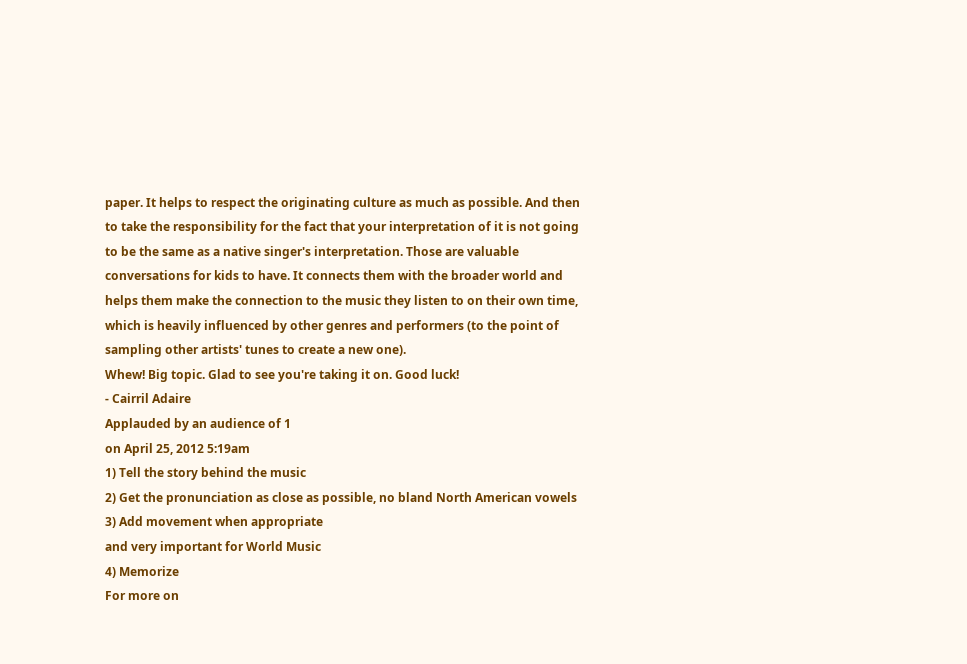paper. It helps to respect the originating culture as much as possible. And then to take the responsibility for the fact that your interpretation of it is not going to be the same as a native singer's interpretation. Those are valuable conversations for kids to have. It connects them with the broader world and helps them make the connection to the music they listen to on their own time, which is heavily influenced by other genres and performers (to the point of sampling other artists' tunes to create a new one).
Whew! Big topic. Glad to see you're taking it on. Good luck!
- Cairril Adaire
Applauded by an audience of 1
on April 25, 2012 5:19am
1) Tell the story behind the music
2) Get the pronunciation as close as possible, no bland North American vowels
3) Add movement when appropriate
and very important for World Music
4) Memorize
For more on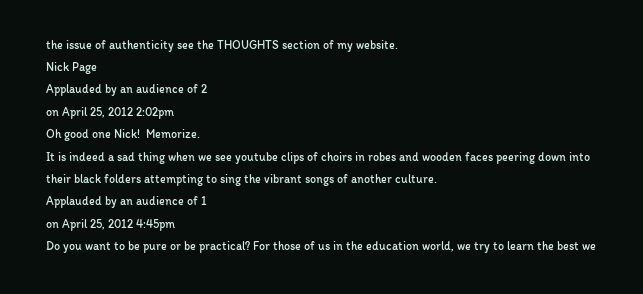the issue of authenticity see the THOUGHTS section of my website.
Nick Page
Applauded by an audience of 2
on April 25, 2012 2:02pm
Oh good one Nick!  Memorize.
It is indeed a sad thing when we see youtube clips of choirs in robes and wooden faces peering down into their black folders attempting to sing the vibrant songs of another culture.
Applauded by an audience of 1
on April 25, 2012 4:45pm
Do you want to be pure or be practical? For those of us in the education world, we try to learn the best we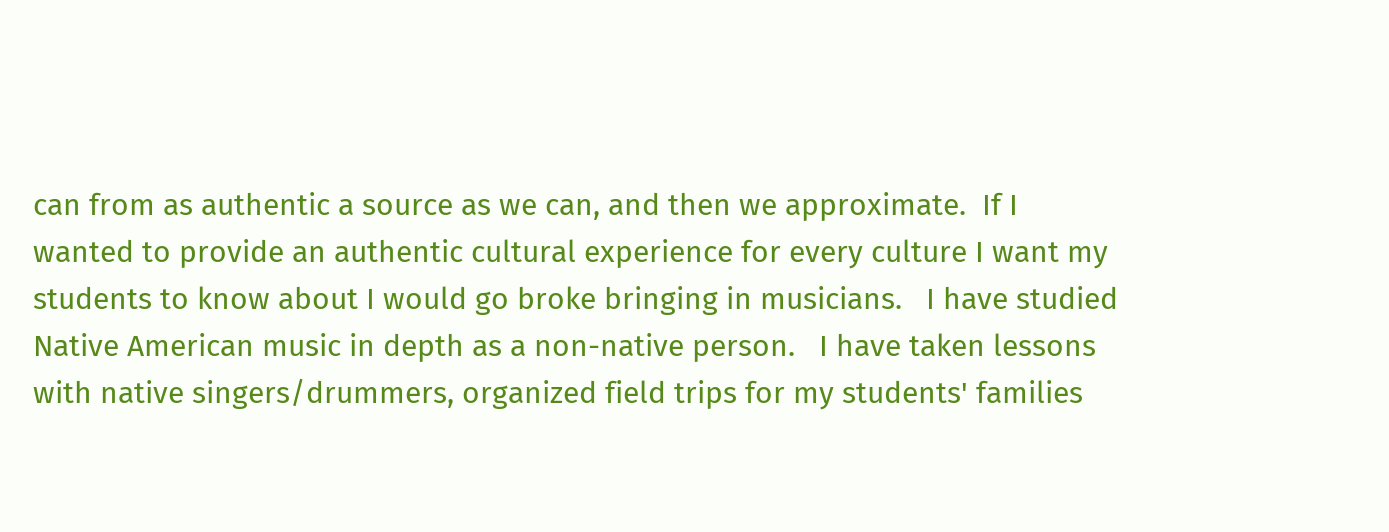can from as authentic a source as we can, and then we approximate.  If I wanted to provide an authentic cultural experience for every culture I want my students to know about I would go broke bringing in musicians.   I have studied Native American music in depth as a non-native person.   I have taken lessons with native singers/drummers, organized field trips for my students' families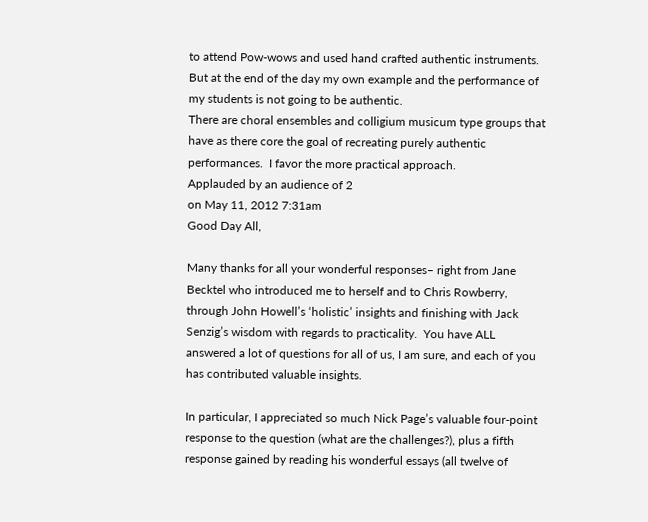to attend Pow-wows and used hand crafted authentic instruments.  But at the end of the day my own example and the performance of my students is not going to be authentic.
There are choral ensembles and colligium musicum type groups that have as there core the goal of recreating purely authentic performances.  I favor the more practical approach.
Applauded by an audience of 2
on May 11, 2012 7:31am
Good Day All,

Many thanks for all your wonderful responses– right from Jane Becktel who introduced me to herself and to Chris Rowberry, through John Howell’s ‘holistic’ insights and finishing with Jack Senzig’s wisdom with regards to practicality.  You have ALL answered a lot of questions for all of us, I am sure, and each of you has contributed valuable insights.

In particular, I appreciated so much Nick Page’s valuable four-point response to the question (what are the challenges?), plus a fifth response gained by reading his wonderful essays (all twelve of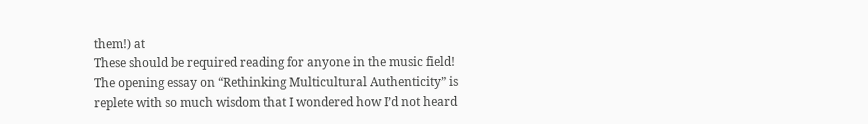them!) at
These should be required reading for anyone in the music field! The opening essay on “Rethinking Multicultural Authenticity” is replete with so much wisdom that I wondered how I’d not heard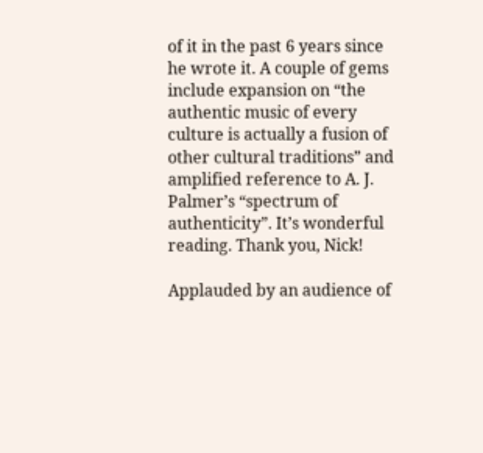of it in the past 6 years since he wrote it. A couple of gems include expansion on “the authentic music of every culture is actually a fusion of other cultural traditions” and amplified reference to A. J. Palmer’s “spectrum of authenticity”. It’s wonderful reading. Thank you, Nick!

Applauded by an audience of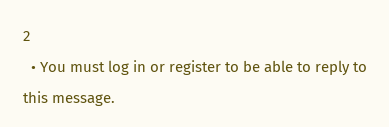2
  • You must log in or register to be able to reply to this message.